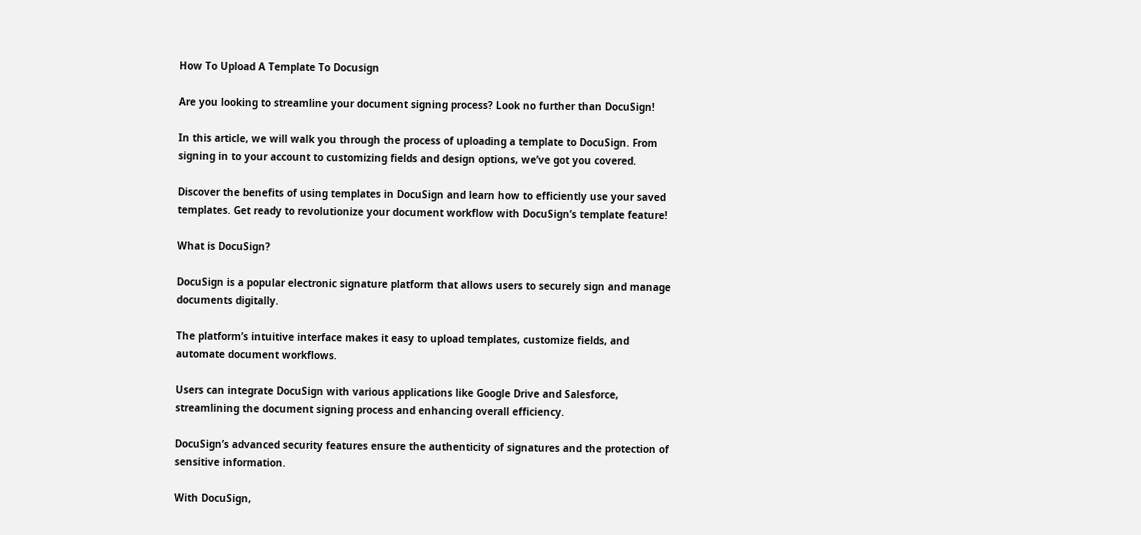How To Upload A Template To Docusign

Are you looking to streamline your document signing process? Look no further than DocuSign!

In this article, we will walk you through the process of uploading a template to DocuSign. From signing in to your account to customizing fields and design options, we’ve got you covered.

Discover the benefits of using templates in DocuSign and learn how to efficiently use your saved templates. Get ready to revolutionize your document workflow with DocuSign’s template feature!

What is DocuSign?

DocuSign is a popular electronic signature platform that allows users to securely sign and manage documents digitally.

The platform’s intuitive interface makes it easy to upload templates, customize fields, and automate document workflows.

Users can integrate DocuSign with various applications like Google Drive and Salesforce, streamlining the document signing process and enhancing overall efficiency.

DocuSign’s advanced security features ensure the authenticity of signatures and the protection of sensitive information.

With DocuSign,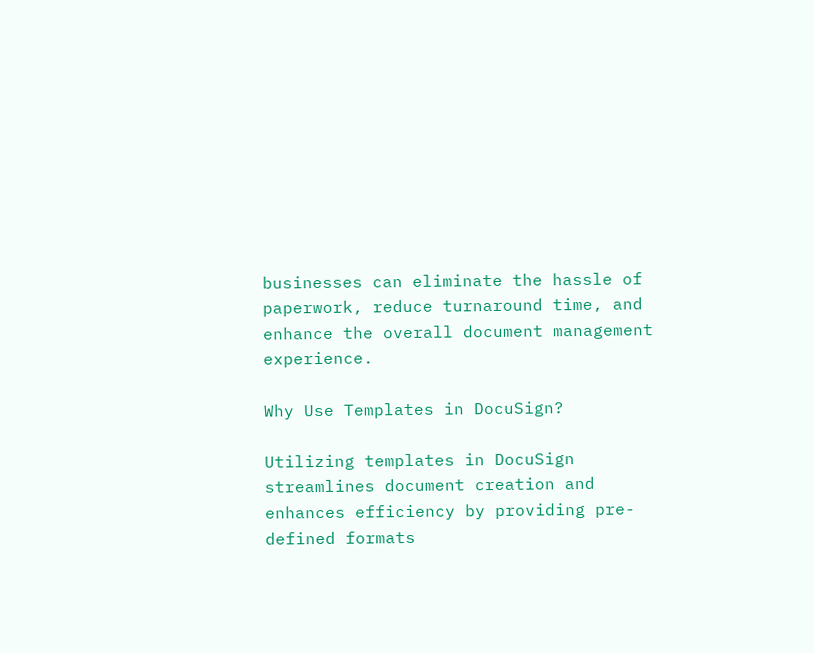businesses can eliminate the hassle of paperwork, reduce turnaround time, and enhance the overall document management experience.

Why Use Templates in DocuSign?

Utilizing templates in DocuSign streamlines document creation and enhances efficiency by providing pre-defined formats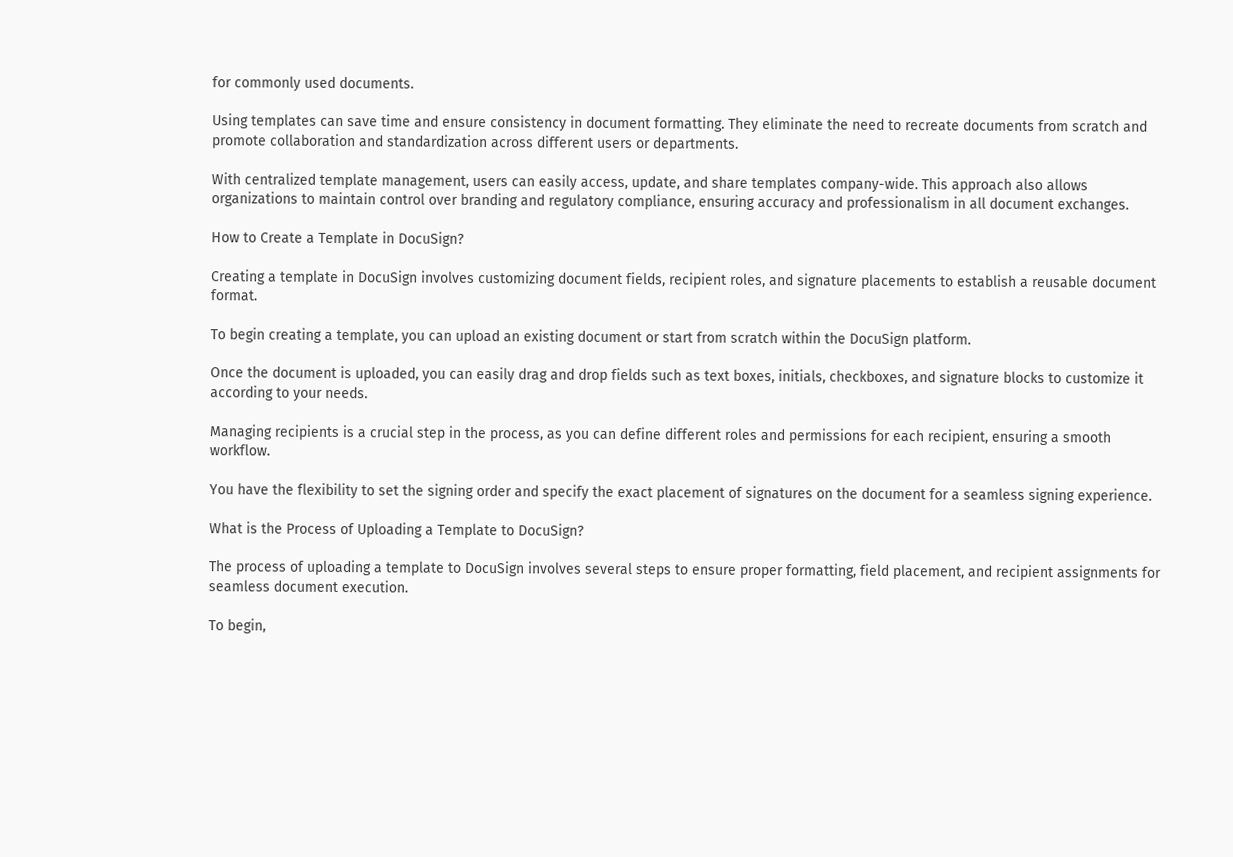for commonly used documents.

Using templates can save time and ensure consistency in document formatting. They eliminate the need to recreate documents from scratch and promote collaboration and standardization across different users or departments.

With centralized template management, users can easily access, update, and share templates company-wide. This approach also allows organizations to maintain control over branding and regulatory compliance, ensuring accuracy and professionalism in all document exchanges.

How to Create a Template in DocuSign?

Creating a template in DocuSign involves customizing document fields, recipient roles, and signature placements to establish a reusable document format.

To begin creating a template, you can upload an existing document or start from scratch within the DocuSign platform.

Once the document is uploaded, you can easily drag and drop fields such as text boxes, initials, checkboxes, and signature blocks to customize it according to your needs.

Managing recipients is a crucial step in the process, as you can define different roles and permissions for each recipient, ensuring a smooth workflow.

You have the flexibility to set the signing order and specify the exact placement of signatures on the document for a seamless signing experience.

What is the Process of Uploading a Template to DocuSign?

The process of uploading a template to DocuSign involves several steps to ensure proper formatting, field placement, and recipient assignments for seamless document execution.

To begin,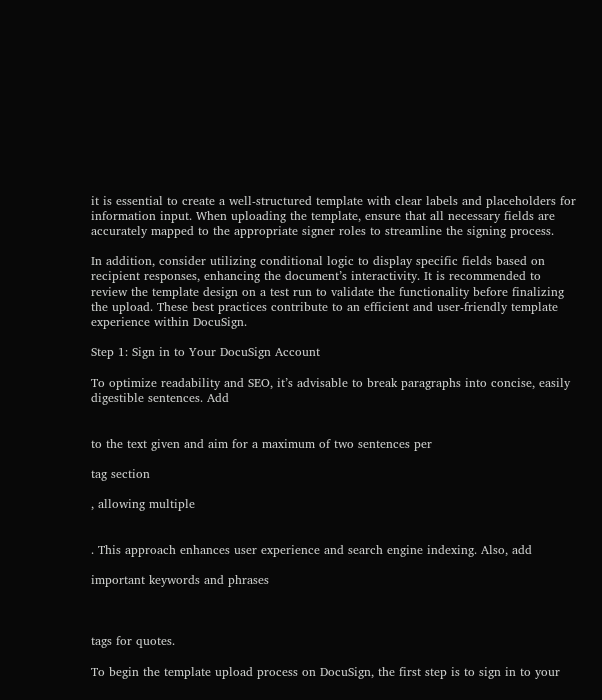it is essential to create a well-structured template with clear labels and placeholders for information input. When uploading the template, ensure that all necessary fields are accurately mapped to the appropriate signer roles to streamline the signing process.

In addition, consider utilizing conditional logic to display specific fields based on recipient responses, enhancing the document’s interactivity. It is recommended to review the template design on a test run to validate the functionality before finalizing the upload. These best practices contribute to an efficient and user-friendly template experience within DocuSign.

Step 1: Sign in to Your DocuSign Account

To optimize readability and SEO, it’s advisable to break paragraphs into concise, easily digestible sentences. Add


to the text given and aim for a maximum of two sentences per

tag section

, allowing multiple


. This approach enhances user experience and search engine indexing. Also, add

important keywords and phrases



tags for quotes.

To begin the template upload process on DocuSign, the first step is to sign in to your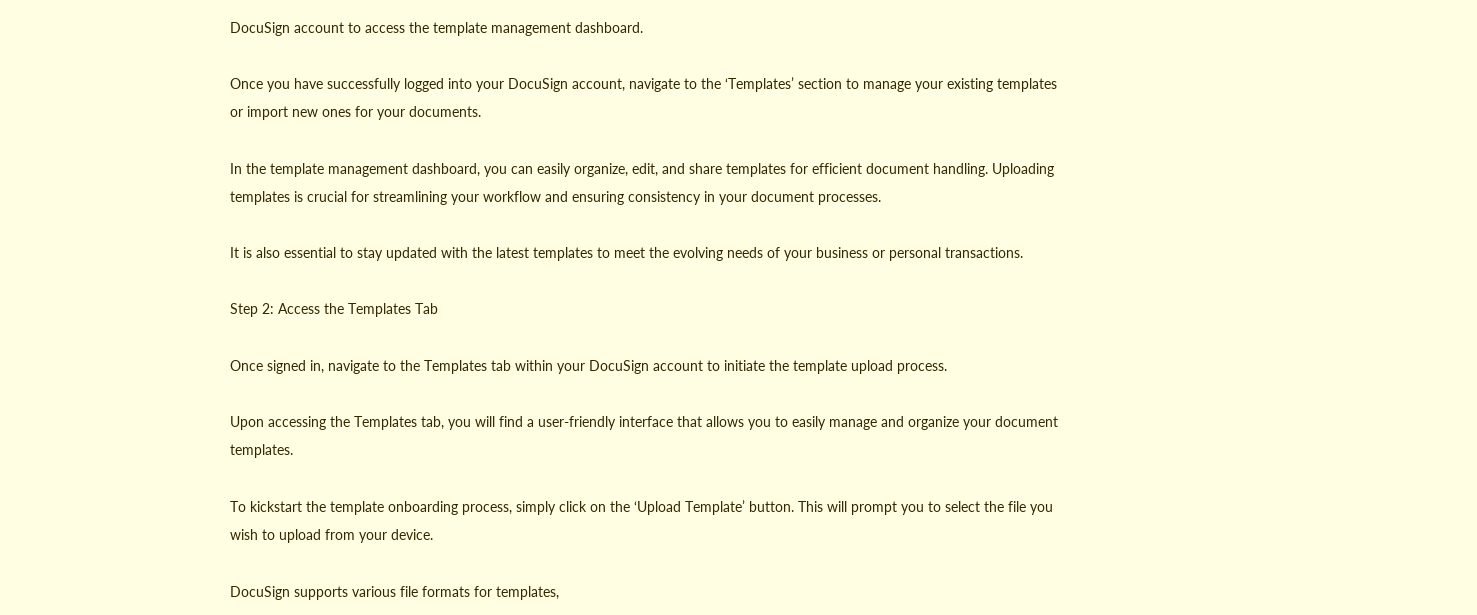DocuSign account to access the template management dashboard.

Once you have successfully logged into your DocuSign account, navigate to the ‘Templates’ section to manage your existing templates or import new ones for your documents.

In the template management dashboard, you can easily organize, edit, and share templates for efficient document handling. Uploading templates is crucial for streamlining your workflow and ensuring consistency in your document processes.

It is also essential to stay updated with the latest templates to meet the evolving needs of your business or personal transactions.

Step 2: Access the Templates Tab

Once signed in, navigate to the Templates tab within your DocuSign account to initiate the template upload process.

Upon accessing the Templates tab, you will find a user-friendly interface that allows you to easily manage and organize your document templates.

To kickstart the template onboarding process, simply click on the ‘Upload Template’ button. This will prompt you to select the file you wish to upload from your device.

DocuSign supports various file formats for templates,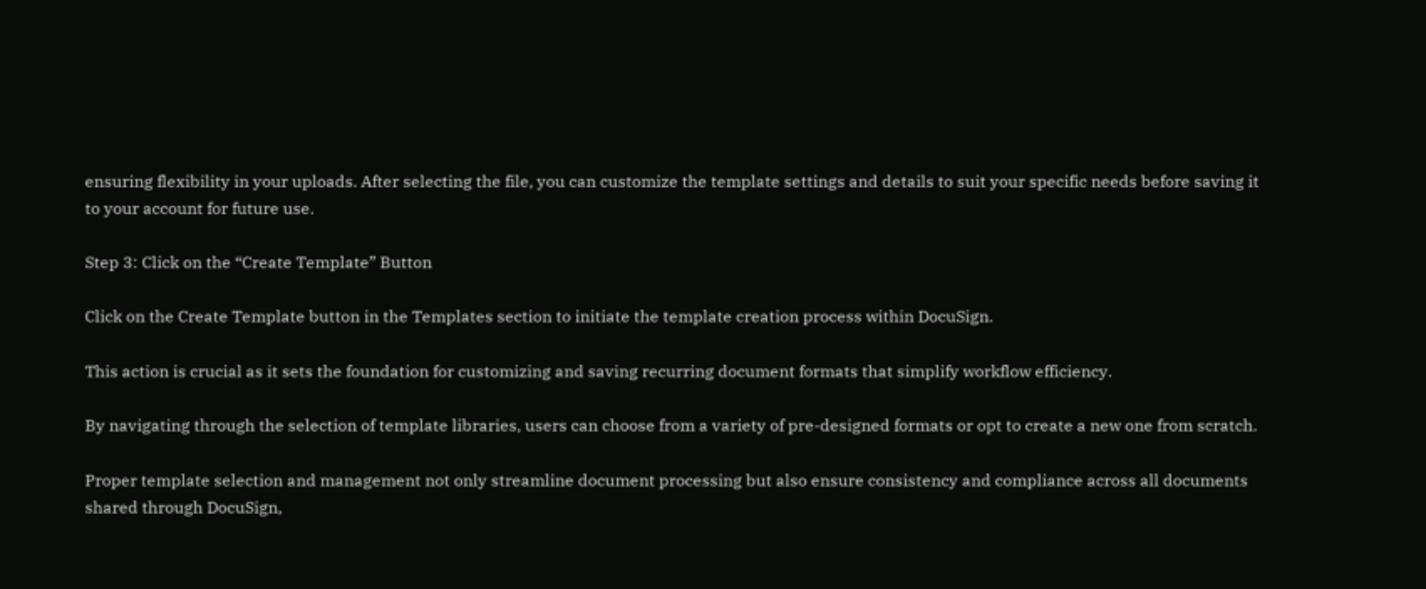ensuring flexibility in your uploads. After selecting the file, you can customize the template settings and details to suit your specific needs before saving it to your account for future use.

Step 3: Click on the “Create Template” Button

Click on the Create Template button in the Templates section to initiate the template creation process within DocuSign.

This action is crucial as it sets the foundation for customizing and saving recurring document formats that simplify workflow efficiency.

By navigating through the selection of template libraries, users can choose from a variety of pre-designed formats or opt to create a new one from scratch.

Proper template selection and management not only streamline document processing but also ensure consistency and compliance across all documents shared through DocuSign,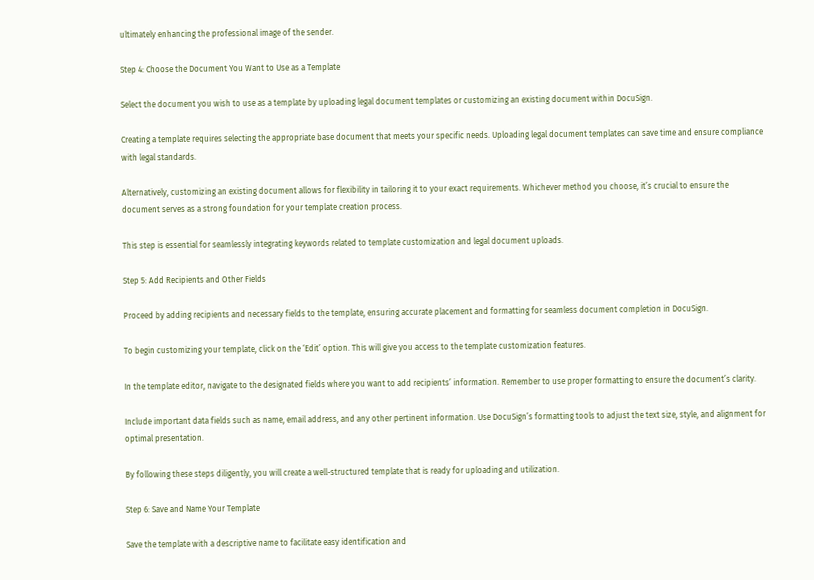ultimately enhancing the professional image of the sender.

Step 4: Choose the Document You Want to Use as a Template

Select the document you wish to use as a template by uploading legal document templates or customizing an existing document within DocuSign.

Creating a template requires selecting the appropriate base document that meets your specific needs. Uploading legal document templates can save time and ensure compliance with legal standards.

Alternatively, customizing an existing document allows for flexibility in tailoring it to your exact requirements. Whichever method you choose, it’s crucial to ensure the document serves as a strong foundation for your template creation process.

This step is essential for seamlessly integrating keywords related to template customization and legal document uploads.

Step 5: Add Recipients and Other Fields

Proceed by adding recipients and necessary fields to the template, ensuring accurate placement and formatting for seamless document completion in DocuSign.

To begin customizing your template, click on the ‘Edit’ option. This will give you access to the template customization features.

In the template editor, navigate to the designated fields where you want to add recipients’ information. Remember to use proper formatting to ensure the document’s clarity.

Include important data fields such as name, email address, and any other pertinent information. Use DocuSign’s formatting tools to adjust the text size, style, and alignment for optimal presentation.

By following these steps diligently, you will create a well-structured template that is ready for uploading and utilization.

Step 6: Save and Name Your Template

Save the template with a descriptive name to facilitate easy identification and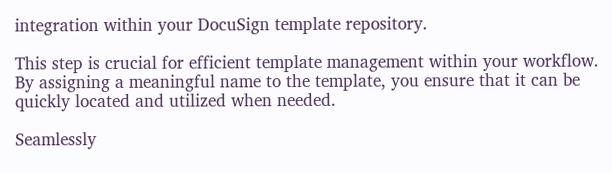integration within your DocuSign template repository.

This step is crucial for efficient template management within your workflow. By assigning a meaningful name to the template, you ensure that it can be quickly located and utilized when needed.

Seamlessly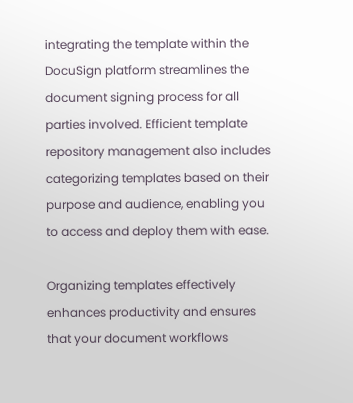integrating the template within the DocuSign platform streamlines the document signing process for all parties involved. Efficient template repository management also includes categorizing templates based on their purpose and audience, enabling you to access and deploy them with ease.

Organizing templates effectively enhances productivity and ensures that your document workflows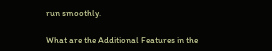run smoothly.

What are the Additional Features in the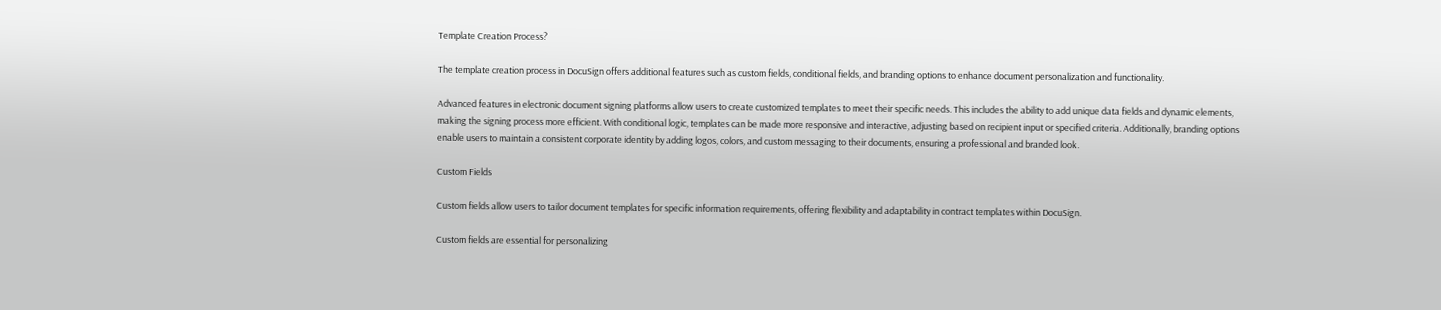Template Creation Process?

The template creation process in DocuSign offers additional features such as custom fields, conditional fields, and branding options to enhance document personalization and functionality.

Advanced features in electronic document signing platforms allow users to create customized templates to meet their specific needs. This includes the ability to add unique data fields and dynamic elements, making the signing process more efficient. With conditional logic, templates can be made more responsive and interactive, adjusting based on recipient input or specified criteria. Additionally, branding options enable users to maintain a consistent corporate identity by adding logos, colors, and custom messaging to their documents, ensuring a professional and branded look.

Custom Fields

Custom fields allow users to tailor document templates for specific information requirements, offering flexibility and adaptability in contract templates within DocuSign.

Custom fields are essential for personalizing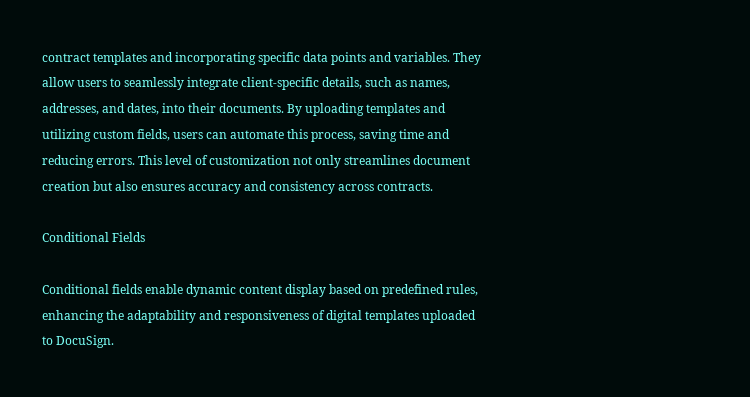contract templates and incorporating specific data points and variables. They allow users to seamlessly integrate client-specific details, such as names, addresses, and dates, into their documents. By uploading templates and utilizing custom fields, users can automate this process, saving time and reducing errors. This level of customization not only streamlines document creation but also ensures accuracy and consistency across contracts.

Conditional Fields

Conditional fields enable dynamic content display based on predefined rules, enhancing the adaptability and responsiveness of digital templates uploaded to DocuSign.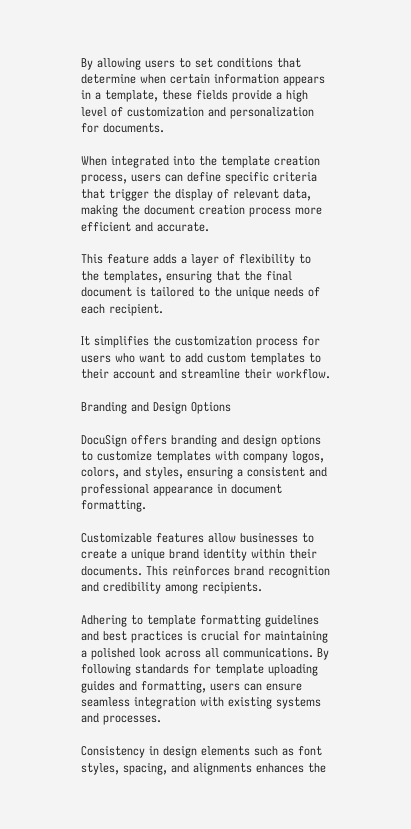By allowing users to set conditions that determine when certain information appears in a template, these fields provide a high level of customization and personalization for documents.

When integrated into the template creation process, users can define specific criteria that trigger the display of relevant data, making the document creation process more efficient and accurate.

This feature adds a layer of flexibility to the templates, ensuring that the final document is tailored to the unique needs of each recipient.

It simplifies the customization process for users who want to add custom templates to their account and streamline their workflow.

Branding and Design Options

DocuSign offers branding and design options to customize templates with company logos, colors, and styles, ensuring a consistent and professional appearance in document formatting.

Customizable features allow businesses to create a unique brand identity within their documents. This reinforces brand recognition and credibility among recipients.

Adhering to template formatting guidelines and best practices is crucial for maintaining a polished look across all communications. By following standards for template uploading guides and formatting, users can ensure seamless integration with existing systems and processes.

Consistency in design elements such as font styles, spacing, and alignments enhances the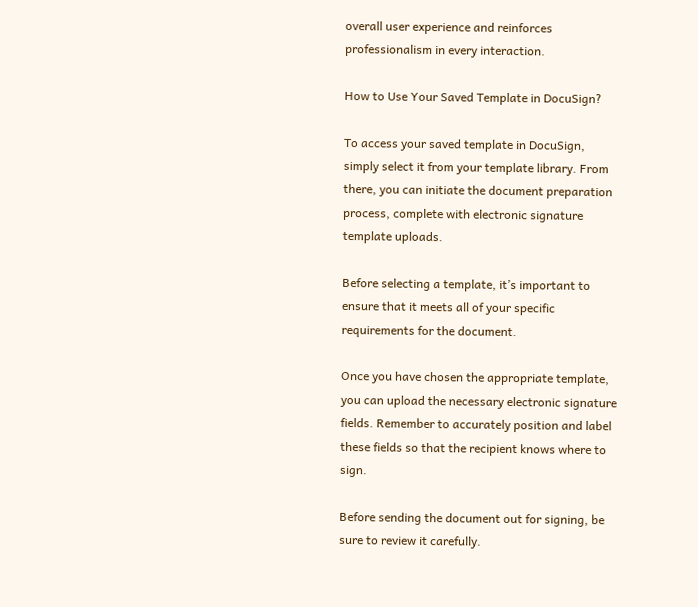overall user experience and reinforces professionalism in every interaction.

How to Use Your Saved Template in DocuSign?

To access your saved template in DocuSign, simply select it from your template library. From there, you can initiate the document preparation process, complete with electronic signature template uploads.

Before selecting a template, it’s important to ensure that it meets all of your specific requirements for the document.

Once you have chosen the appropriate template, you can upload the necessary electronic signature fields. Remember to accurately position and label these fields so that the recipient knows where to sign.

Before sending the document out for signing, be sure to review it carefully.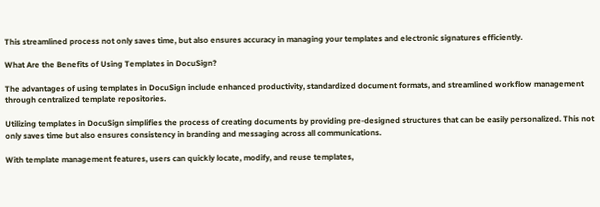This streamlined process not only saves time, but also ensures accuracy in managing your templates and electronic signatures efficiently.

What Are the Benefits of Using Templates in DocuSign?

The advantages of using templates in DocuSign include enhanced productivity, standardized document formats, and streamlined workflow management through centralized template repositories.

Utilizing templates in DocuSign simplifies the process of creating documents by providing pre-designed structures that can be easily personalized. This not only saves time but also ensures consistency in branding and messaging across all communications.

With template management features, users can quickly locate, modify, and reuse templates,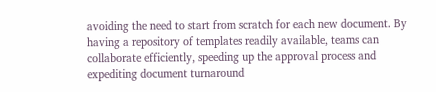avoiding the need to start from scratch for each new document. By having a repository of templates readily available, teams can collaborate efficiently, speeding up the approval process and expediting document turnaround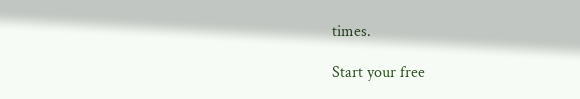times.

Start your free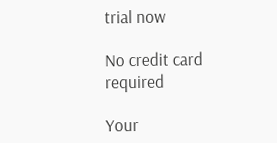trial now

No credit card required

Your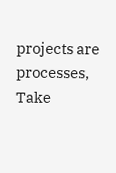projects are processes, Take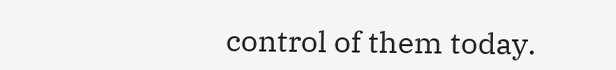control of them today.